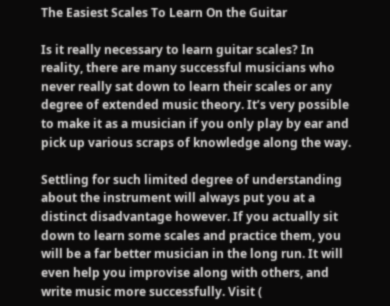The Easiest Scales To Learn On the Guitar

Is it really necessary to learn guitar scales? In reality, there are many successful musicians who never really sat down to learn their scales or any degree of extended music theory. It’s very possible to make it as a musician if you only play by ear and pick up various scraps of knowledge along the way.

Settling for such limited degree of understanding about the instrument will always put you at a distinct disadvantage however. If you actually sit down to learn some scales and practice them, you will be a far better musician in the long run. It will even help you improvise along with others, and write music more successfully. Visit (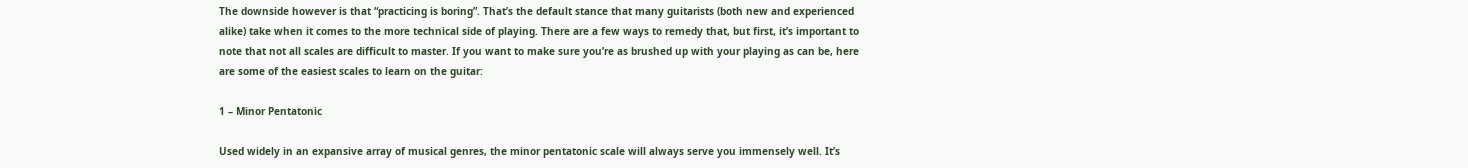The downside however is that “practicing is boring”. That’s the default stance that many guitarists (both new and experienced alike) take when it comes to the more technical side of playing. There are a few ways to remedy that, but first, it’s important to note that not all scales are difficult to master. If you want to make sure you’re as brushed up with your playing as can be, here are some of the easiest scales to learn on the guitar:

1 – Minor Pentatonic

Used widely in an expansive array of musical genres, the minor pentatonic scale will always serve you immensely well. It’s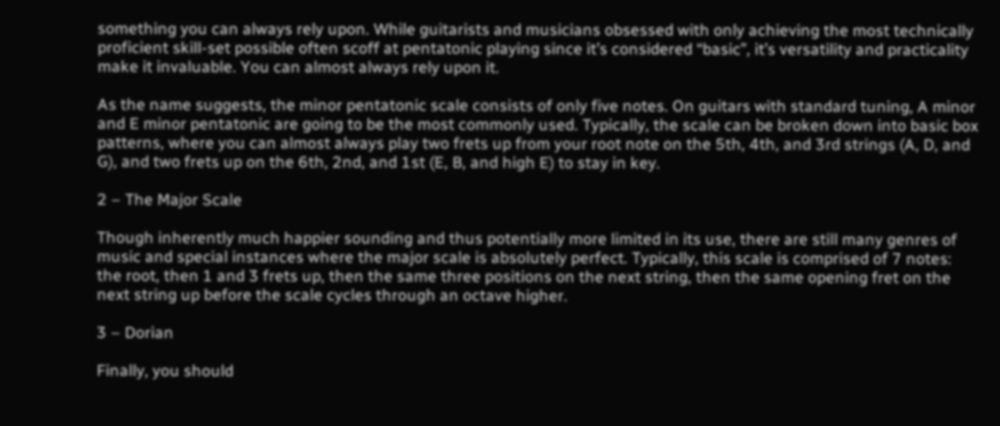something you can always rely upon. While guitarists and musicians obsessed with only achieving the most technically proficient skill-set possible often scoff at pentatonic playing since it’s considered “basic”, it’s versatility and practicality make it invaluable. You can almost always rely upon it.

As the name suggests, the minor pentatonic scale consists of only five notes. On guitars with standard tuning, A minor and E minor pentatonic are going to be the most commonly used. Typically, the scale can be broken down into basic box patterns, where you can almost always play two frets up from your root note on the 5th, 4th, and 3rd strings (A, D, and G), and two frets up on the 6th, 2nd, and 1st (E, B, and high E) to stay in key.

2 – The Major Scale

Though inherently much happier sounding and thus potentially more limited in its use, there are still many genres of music and special instances where the major scale is absolutely perfect. Typically, this scale is comprised of 7 notes: the root, then 1 and 3 frets up, then the same three positions on the next string, then the same opening fret on the next string up before the scale cycles through an octave higher.

3 – Dorian

Finally, you should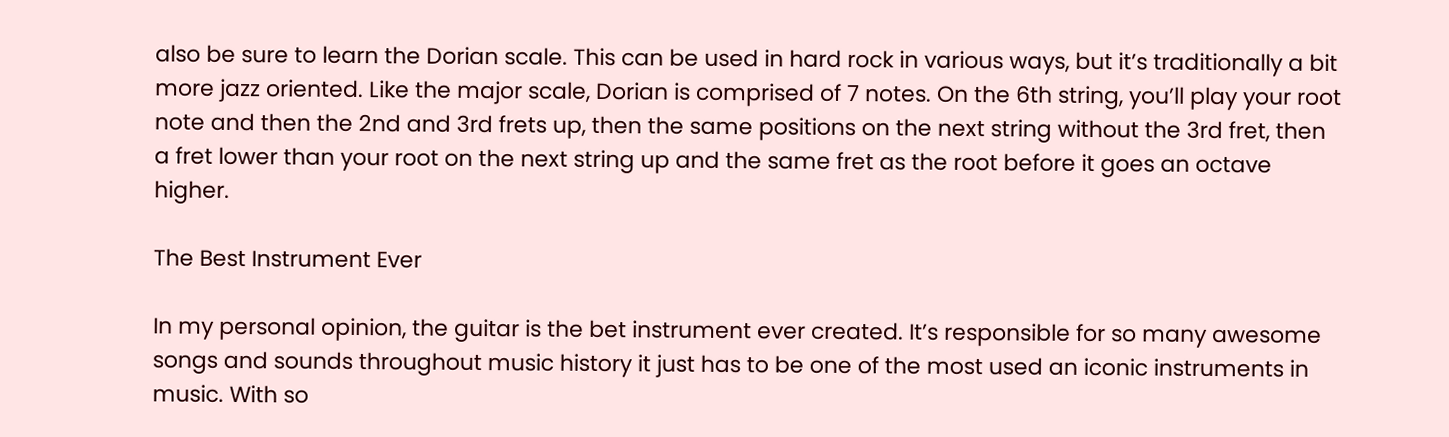also be sure to learn the Dorian scale. This can be used in hard rock in various ways, but it’s traditionally a bit more jazz oriented. Like the major scale, Dorian is comprised of 7 notes. On the 6th string, you’ll play your root note and then the 2nd and 3rd frets up, then the same positions on the next string without the 3rd fret, then a fret lower than your root on the next string up and the same fret as the root before it goes an octave higher.

The Best Instrument Ever

In my personal opinion, the guitar is the bet instrument ever created. It’s responsible for so many awesome songs and sounds throughout music history it just has to be one of the most used an iconic instruments in music. With so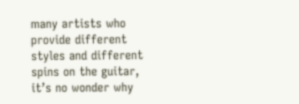many artists who provide different styles and different spins on the guitar, it’s no wonder why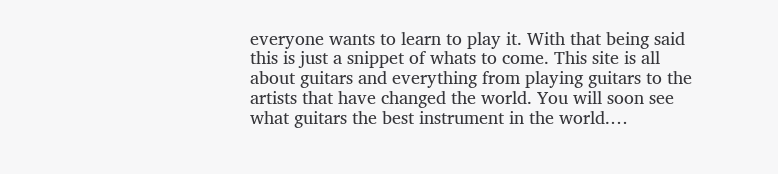everyone wants to learn to play it. With that being said this is just a snippet of whats to come. This site is all about guitars and everything from playing guitars to the artists that have changed the world. You will soon see what guitars the best instrument in the world.…